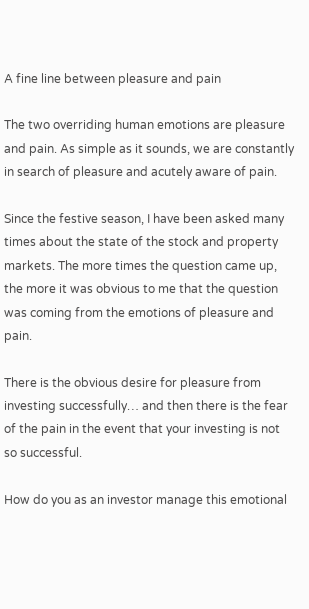A fine line between pleasure and pain

The two overriding human emotions are pleasure and pain. As simple as it sounds, we are constantly in search of pleasure and acutely aware of pain.

Since the festive season, I have been asked many times about the state of the stock and property markets. The more times the question came up, the more it was obvious to me that the question was coming from the emotions of pleasure and pain.

There is the obvious desire for pleasure from investing successfully… and then there is the fear of the pain in the event that your investing is not so successful.

How do you as an investor manage this emotional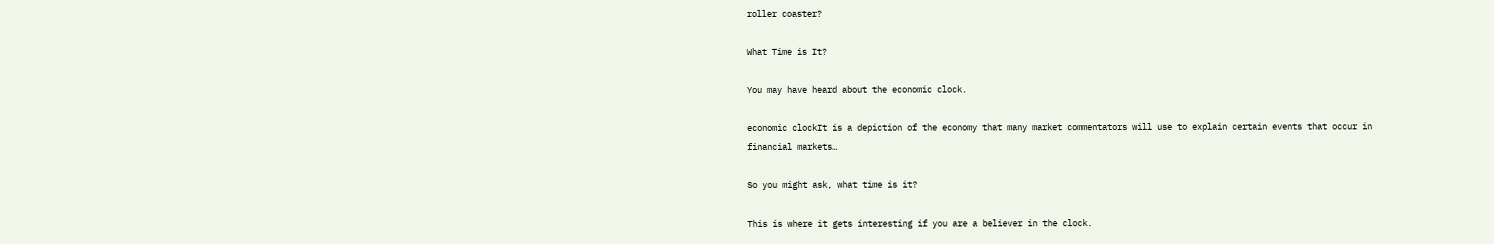roller coaster?

What Time is It?

You may have heard about the economic clock.

economic clockIt is a depiction of the economy that many market commentators will use to explain certain events that occur in financial markets…

So you might ask, what time is it?

This is where it gets interesting if you are a believer in the clock.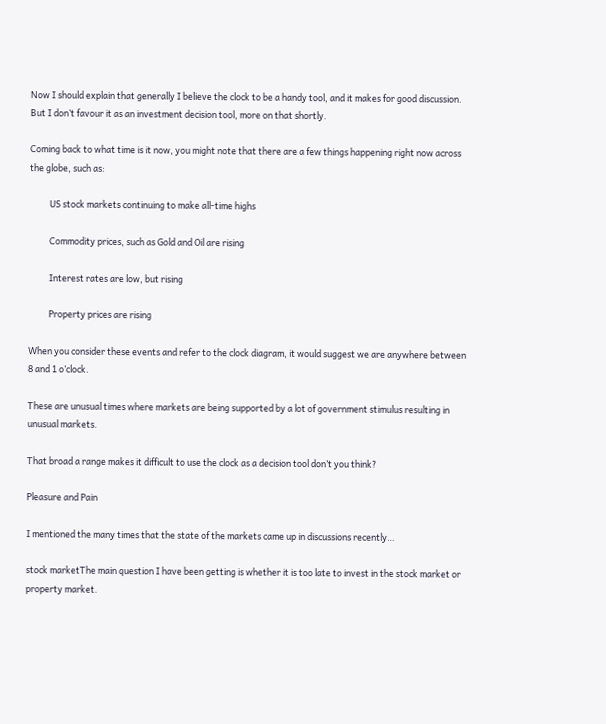Now I should explain that generally I believe the clock to be a handy tool, and it makes for good discussion. But I don’t favour it as an investment decision tool, more on that shortly.

Coming back to what time is it now, you might note that there are a few things happening right now across the globe, such as:

          US stock markets continuing to make all-time highs

          Commodity prices, such as Gold and Oil are rising

          Interest rates are low, but rising

          Property prices are rising

When you consider these events and refer to the clock diagram, it would suggest we are anywhere between 8 and 1 o’clock.

These are unusual times where markets are being supported by a lot of government stimulus resulting in unusual markets.

That broad a range makes it difficult to use the clock as a decision tool don’t you think?

Pleasure and Pain

I mentioned the many times that the state of the markets came up in discussions recently…

stock marketThe main question I have been getting is whether it is too late to invest in the stock market or property market.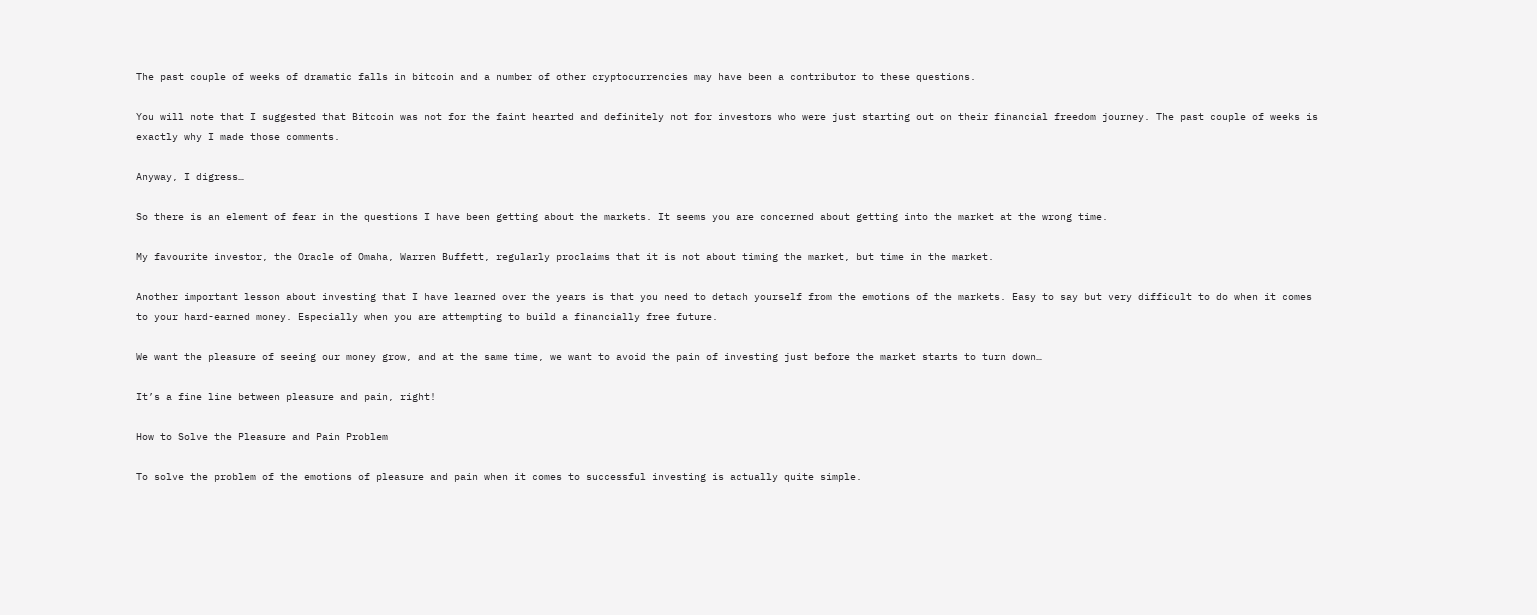The past couple of weeks of dramatic falls in bitcoin and a number of other cryptocurrencies may have been a contributor to these questions.

You will note that I suggested that Bitcoin was not for the faint hearted and definitely not for investors who were just starting out on their financial freedom journey. The past couple of weeks is exactly why I made those comments.

Anyway, I digress…

So there is an element of fear in the questions I have been getting about the markets. It seems you are concerned about getting into the market at the wrong time.

My favourite investor, the Oracle of Omaha, Warren Buffett, regularly proclaims that it is not about timing the market, but time in the market.

Another important lesson about investing that I have learned over the years is that you need to detach yourself from the emotions of the markets. Easy to say but very difficult to do when it comes to your hard-earned money. Especially when you are attempting to build a financially free future.

We want the pleasure of seeing our money grow, and at the same time, we want to avoid the pain of investing just before the market starts to turn down…

It’s a fine line between pleasure and pain, right!

How to Solve the Pleasure and Pain Problem

To solve the problem of the emotions of pleasure and pain when it comes to successful investing is actually quite simple.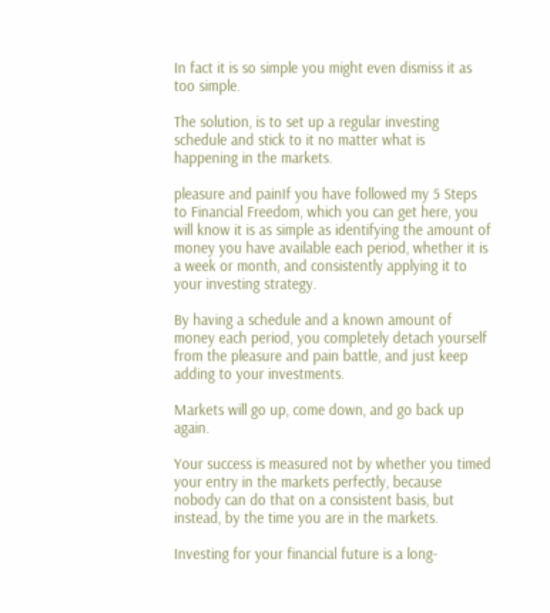In fact it is so simple you might even dismiss it as too simple.

The solution, is to set up a regular investing schedule and stick to it no matter what is happening in the markets.

pleasure and painIf you have followed my 5 Steps to Financial Freedom, which you can get here, you will know it is as simple as identifying the amount of money you have available each period, whether it is a week or month, and consistently applying it to your investing strategy.

By having a schedule and a known amount of money each period, you completely detach yourself from the pleasure and pain battle, and just keep adding to your investments.

Markets will go up, come down, and go back up again.

Your success is measured not by whether you timed your entry in the markets perfectly, because nobody can do that on a consistent basis, but instead, by the time you are in the markets.

Investing for your financial future is a long-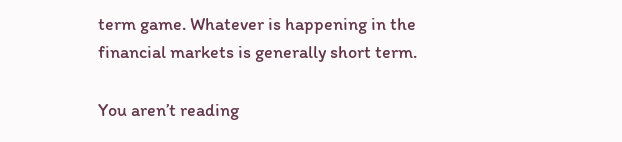term game. Whatever is happening in the financial markets is generally short term.

You aren’t reading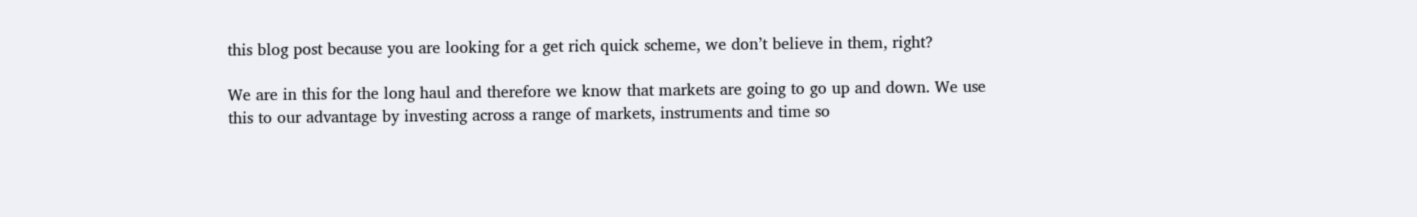this blog post because you are looking for a get rich quick scheme, we don’t believe in them, right?

We are in this for the long haul and therefore we know that markets are going to go up and down. We use this to our advantage by investing across a range of markets, instruments and time so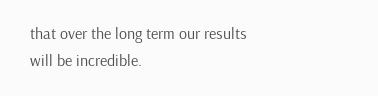that over the long term our results will be incredible.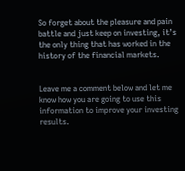So forget about the pleasure and pain battle and just keep on investing, it’s the only thing that has worked in the history of the financial markets.


Leave me a comment below and let me know how you are going to use this information to improve your investing results.